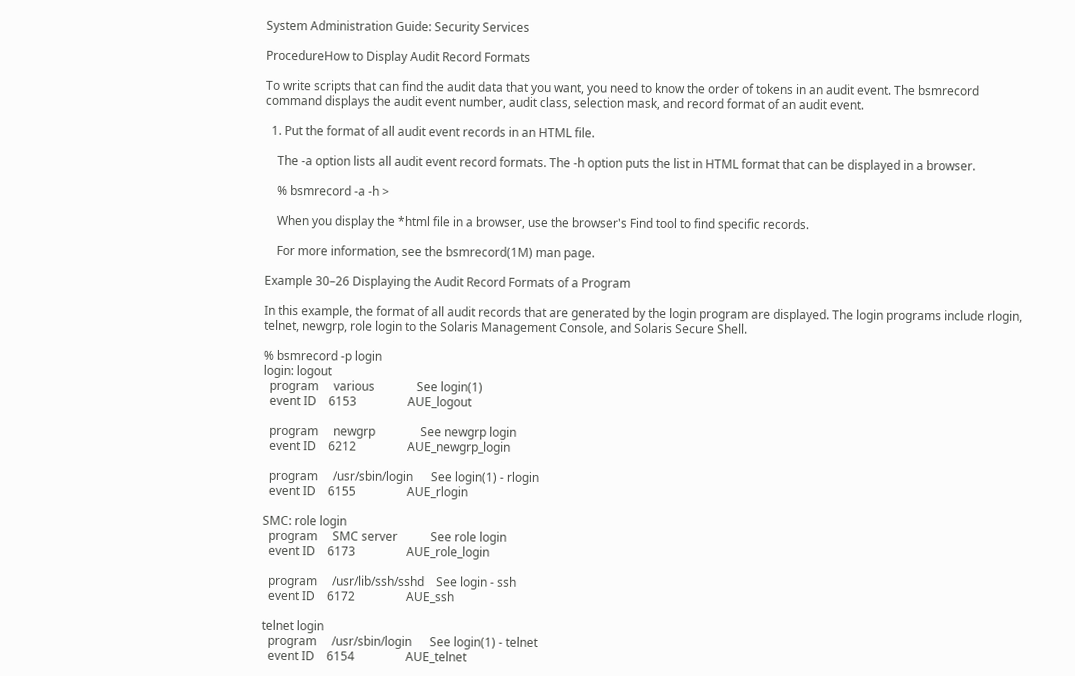System Administration Guide: Security Services

ProcedureHow to Display Audit Record Formats

To write scripts that can find the audit data that you want, you need to know the order of tokens in an audit event. The bsmrecord command displays the audit event number, audit class, selection mask, and record format of an audit event.

  1. Put the format of all audit event records in an HTML file.

    The -a option lists all audit event record formats. The -h option puts the list in HTML format that can be displayed in a browser.

    % bsmrecord -a -h >

    When you display the *html file in a browser, use the browser's Find tool to find specific records.

    For more information, see the bsmrecord(1M) man page.

Example 30–26 Displaying the Audit Record Formats of a Program

In this example, the format of all audit records that are generated by the login program are displayed. The login programs include rlogin, telnet, newgrp, role login to the Solaris Management Console, and Solaris Secure Shell.

% bsmrecord -p login
login: logout
  program     various              See login(1)
  event ID    6153                 AUE_logout

  program     newgrp               See newgrp login
  event ID    6212                 AUE_newgrp_login

  program     /usr/sbin/login      See login(1) - rlogin
  event ID    6155                 AUE_rlogin

SMC: role login
  program     SMC server           See role login
  event ID    6173                 AUE_role_login

  program     /usr/lib/ssh/sshd    See login - ssh
  event ID    6172                 AUE_ssh

telnet login
  program     /usr/sbin/login      See login(1) - telnet
  event ID    6154                 AUE_telnet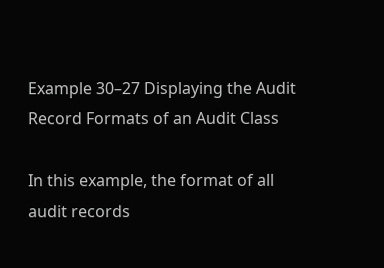Example 30–27 Displaying the Audit Record Formats of an Audit Class

In this example, the format of all audit records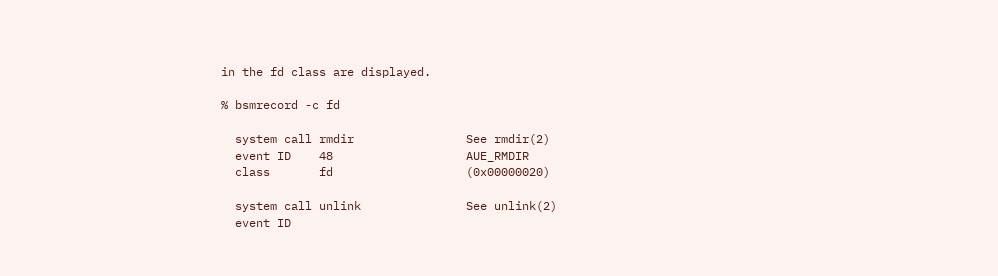in the fd class are displayed.

% bsmrecord -c fd

  system call rmdir                See rmdir(2)
  event ID    48                   AUE_RMDIR
  class       fd                   (0x00000020)

  system call unlink               See unlink(2)
  event ID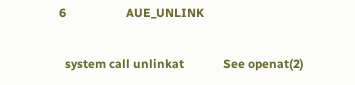6                    AUE_UNLINK

  system call unlinkat             See openat(2)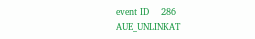event ID    286                  AUE_UNLINKAT